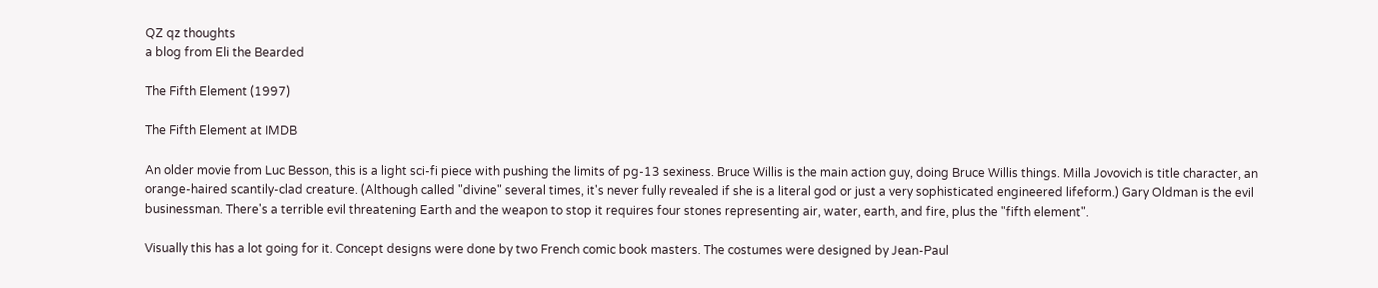QZ qz thoughts
a blog from Eli the Bearded

The Fifth Element (1997)

The Fifth Element at IMDB

An older movie from Luc Besson, this is a light sci-fi piece with pushing the limits of pg-13 sexiness. Bruce Willis is the main action guy, doing Bruce Willis things. Milla Jovovich is title character, an orange-haired scantily-clad creature. (Although called "divine" several times, it's never fully revealed if she is a literal god or just a very sophisticated engineered lifeform.) Gary Oldman is the evil businessman. There's a terrible evil threatening Earth and the weapon to stop it requires four stones representing air, water, earth, and fire, plus the "fifth element".

Visually this has a lot going for it. Concept designs were done by two French comic book masters. The costumes were designed by Jean-Paul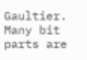Gaultier. Many bit parts are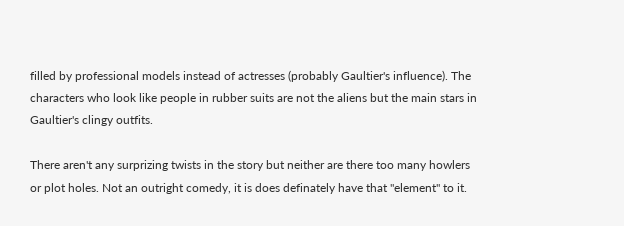filled by professional models instead of actresses (probably Gaultier's influence). The characters who look like people in rubber suits are not the aliens but the main stars in Gaultier's clingy outfits.

There aren't any surprizing twists in the story but neither are there too many howlers or plot holes. Not an outright comedy, it is does definately have that "element" to it.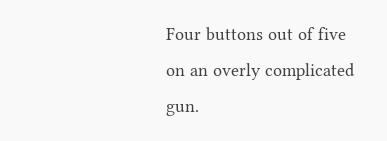Four buttons out of five on an overly complicated gun.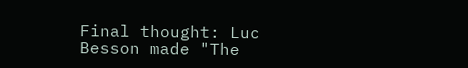Final thought: Luc Besson made "The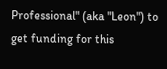Professional" (aka "Leon") to get funding for this